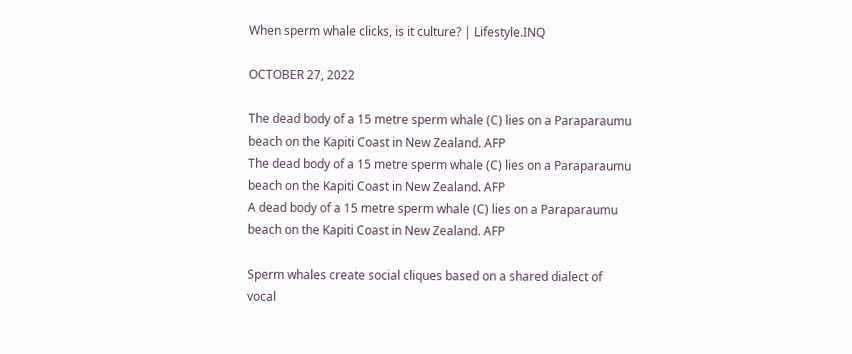When sperm whale clicks, is it culture? | Lifestyle.INQ

OCTOBER 27, 2022

The dead body of a 15 metre sperm whale (C) lies on a Paraparaumu beach on the Kapiti Coast in New Zealand. AFP
The dead body of a 15 metre sperm whale (C) lies on a Paraparaumu beach on the Kapiti Coast in New Zealand. AFP
A dead body of a 15 metre sperm whale (C) lies on a Paraparaumu beach on the Kapiti Coast in New Zealand. AFP

Sperm whales create social cliques based on a shared dialect of vocal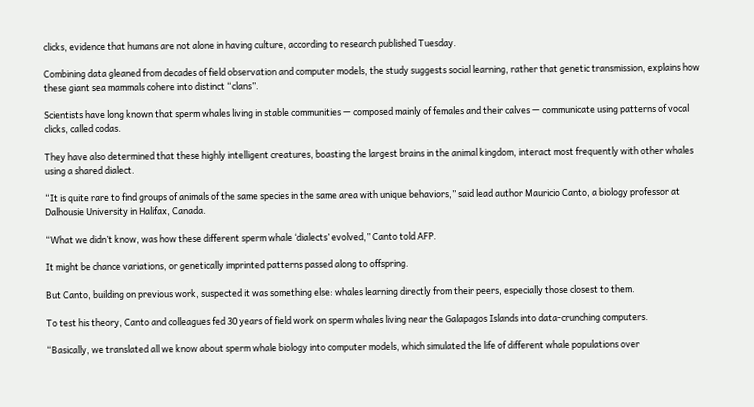clicks, evidence that humans are not alone in having culture, according to research published Tuesday.

Combining data gleaned from decades of field observation and computer models, the study suggests social learning, rather that genetic transmission, explains how these giant sea mammals cohere into distinct “clans”.

Scientists have long known that sperm whales living in stable communities — composed mainly of females and their calves — communicate using patterns of vocal clicks, called codas.

They have also determined that these highly intelligent creatures, boasting the largest brains in the animal kingdom, interact most frequently with other whales using a shared dialect.

“It is quite rare to find groups of animals of the same species in the same area with unique behaviors,” said lead author Mauricio Canto, a biology professor at Dalhousie University in Halifax, Canada.

“What we didn’t know, was how these different sperm whale ‘dialects’ evolved,” Canto told AFP.

It might be chance variations, or genetically imprinted patterns passed along to offspring.

But Canto, building on previous work, suspected it was something else: whales learning directly from their peers, especially those closest to them.

To test his theory, Canto and colleagues fed 30 years of field work on sperm whales living near the Galapagos Islands into data-crunching computers.

“Basically, we translated all we know about sperm whale biology into computer models, which simulated the life of different whale populations over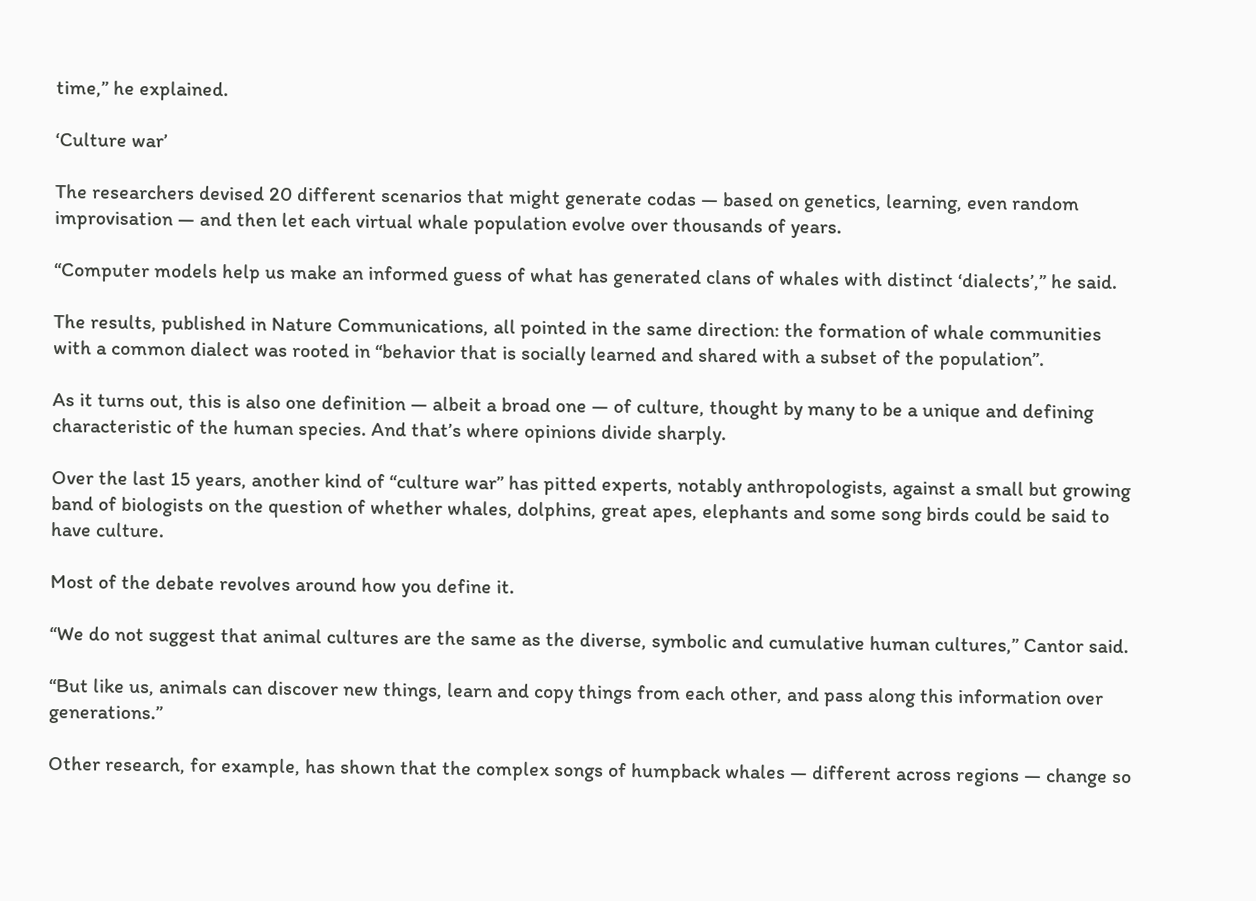time,” he explained.

‘Culture war’

The researchers devised 20 different scenarios that might generate codas — based on genetics, learning, even random improvisation — and then let each virtual whale population evolve over thousands of years.

“Computer models help us make an informed guess of what has generated clans of whales with distinct ‘dialects’,” he said.

The results, published in Nature Communications, all pointed in the same direction: the formation of whale communities with a common dialect was rooted in “behavior that is socially learned and shared with a subset of the population”.

As it turns out, this is also one definition — albeit a broad one — of culture, thought by many to be a unique and defining characteristic of the human species. And that’s where opinions divide sharply.

Over the last 15 years, another kind of “culture war” has pitted experts, notably anthropologists, against a small but growing band of biologists on the question of whether whales, dolphins, great apes, elephants and some song birds could be said to have culture.

Most of the debate revolves around how you define it.

“We do not suggest that animal cultures are the same as the diverse, symbolic and cumulative human cultures,” Cantor said.

“But like us, animals can discover new things, learn and copy things from each other, and pass along this information over generations.”

Other research, for example, has shown that the complex songs of humpback whales — different across regions — change so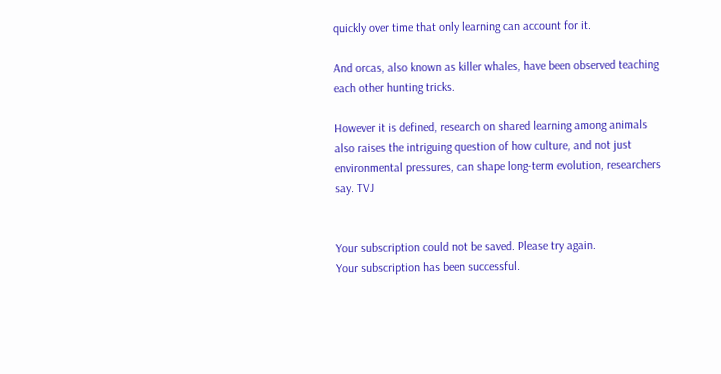quickly over time that only learning can account for it.

And orcas, also known as killer whales, have been observed teaching each other hunting tricks.

However it is defined, research on shared learning among animals also raises the intriguing question of how culture, and not just environmental pressures, can shape long-term evolution, researchers say. TVJ


Your subscription could not be saved. Please try again.
Your subscription has been successful.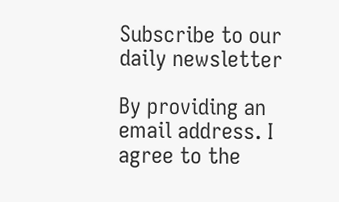Subscribe to our daily newsletter

By providing an email address. I agree to the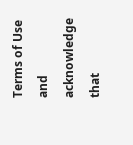Terms of Use and acknowledge that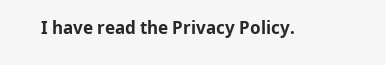I have read the Privacy Policy.